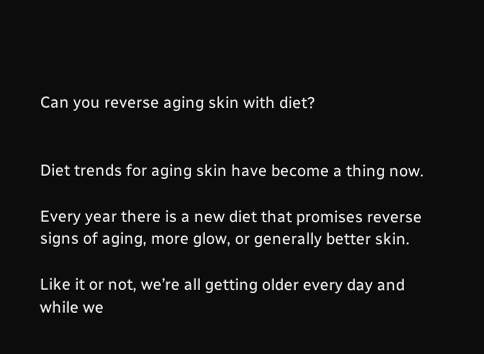Can you reverse aging skin with diet?


Diet trends for aging skin have become a thing now.

Every year there is a new diet that promises reverse signs of aging, more glow, or generally better skin.

Like it or not, we’re all getting older every day and while we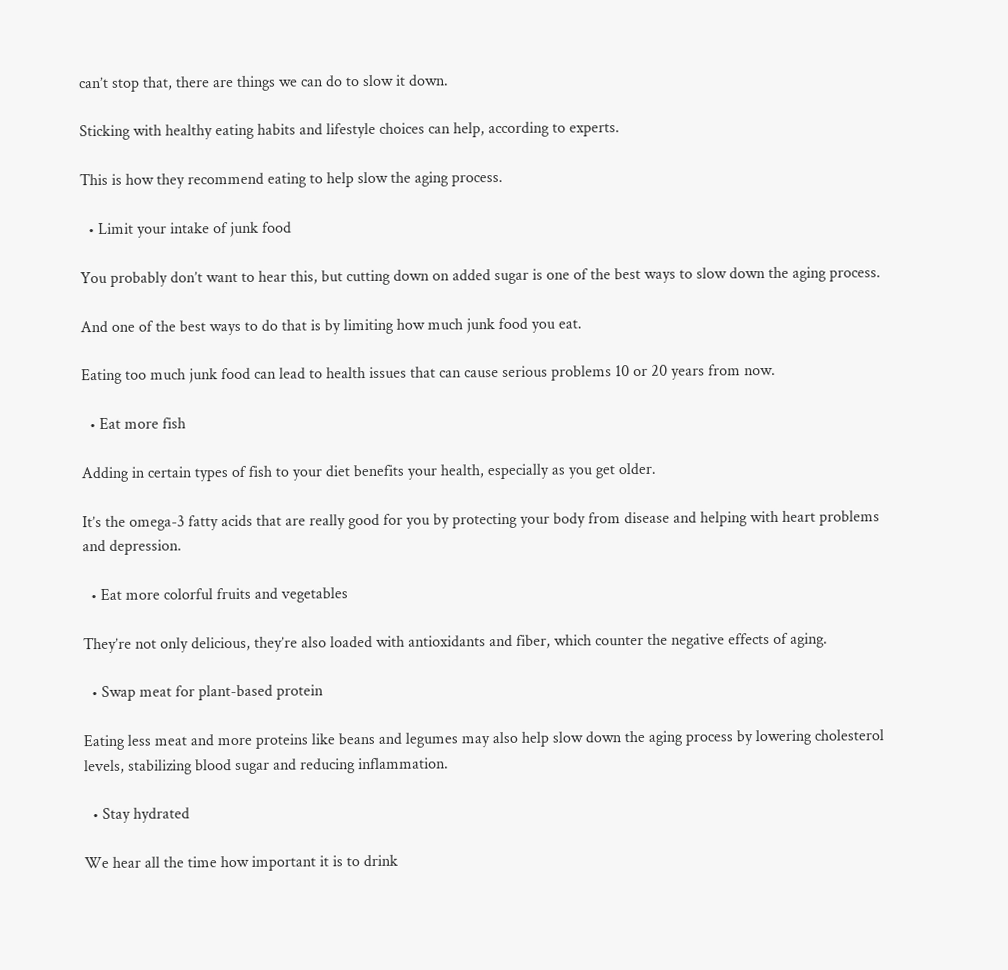can’t stop that, there are things we can do to slow it down.

Sticking with healthy eating habits and lifestyle choices can help, according to experts.

This is how they recommend eating to help slow the aging process.

  • Limit your intake of junk food

You probably don’t want to hear this, but cutting down on added sugar is one of the best ways to slow down the aging process.

And one of the best ways to do that is by limiting how much junk food you eat.

Eating too much junk food can lead to health issues that can cause serious problems 10 or 20 years from now.

  • Eat more fish

Adding in certain types of fish to your diet benefits your health, especially as you get older.

It’s the omega-3 fatty acids that are really good for you by protecting your body from disease and helping with heart problems and depression.

  • Eat more colorful fruits and vegetables

They’re not only delicious, they’re also loaded with antioxidants and fiber, which counter the negative effects of aging.

  • Swap meat for plant-based protein

Eating less meat and more proteins like beans and legumes may also help slow down the aging process by lowering cholesterol levels, stabilizing blood sugar and reducing inflammation.

  • Stay hydrated

We hear all the time how important it is to drink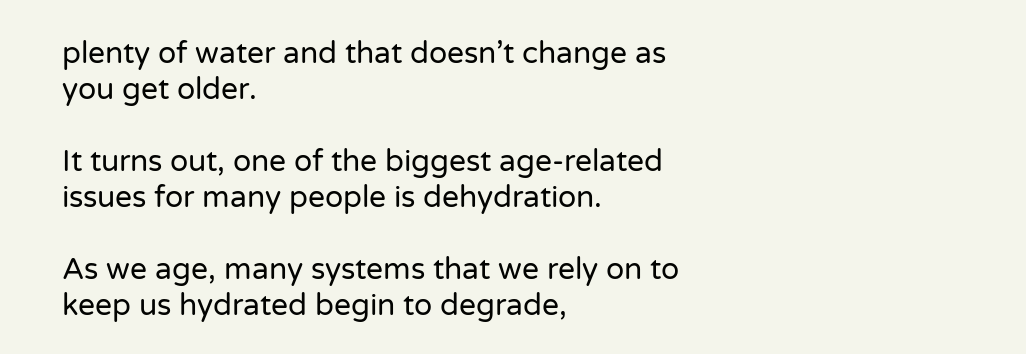plenty of water and that doesn’t change as you get older.

It turns out, one of the biggest age-related issues for many people is dehydration.

As we age, many systems that we rely on to keep us hydrated begin to degrade,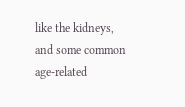like the kidneys, and some common age-related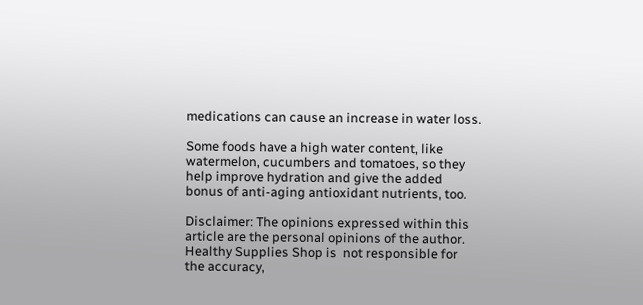medications can cause an increase in water loss.

Some foods have a high water content, like watermelon, cucumbers and tomatoes, so they help improve hydration and give the added bonus of anti-aging antioxidant nutrients, too.

Disclaimer: The opinions expressed within this article are the personal opinions of the author. Healthy Supplies Shop is  not responsible for the accuracy,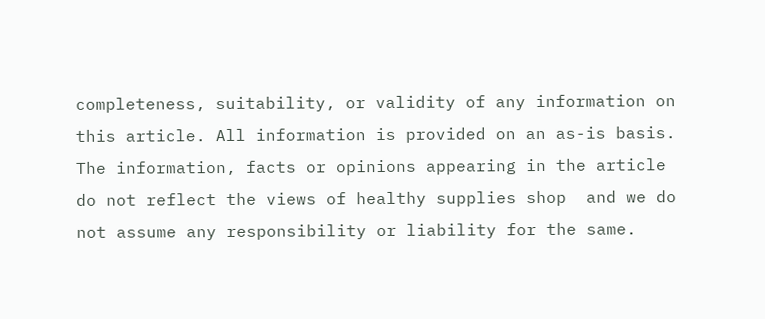completeness, suitability, or validity of any information on this article. All information is provided on an as-is basis. The information, facts or opinions appearing in the article do not reflect the views of healthy supplies shop  and we do not assume any responsibility or liability for the same.